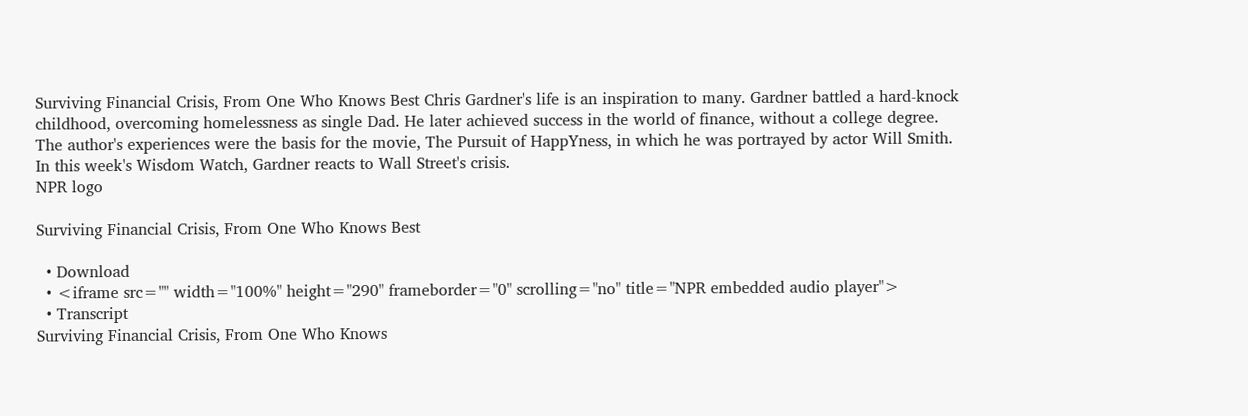Surviving Financial Crisis, From One Who Knows Best Chris Gardner's life is an inspiration to many. Gardner battled a hard-knock childhood, overcoming homelessness as single Dad. He later achieved success in the world of finance, without a college degree. The author's experiences were the basis for the movie, The Pursuit of HappYness, in which he was portrayed by actor Will Smith. In this week's Wisdom Watch, Gardner reacts to Wall Street's crisis.
NPR logo

Surviving Financial Crisis, From One Who Knows Best

  • Download
  • <iframe src="" width="100%" height="290" frameborder="0" scrolling="no" title="NPR embedded audio player">
  • Transcript
Surviving Financial Crisis, From One Who Knows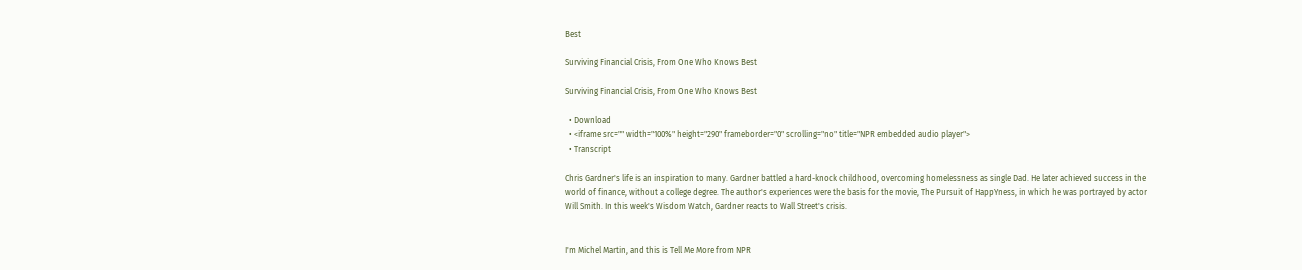Best

Surviving Financial Crisis, From One Who Knows Best

Surviving Financial Crisis, From One Who Knows Best

  • Download
  • <iframe src="" width="100%" height="290" frameborder="0" scrolling="no" title="NPR embedded audio player">
  • Transcript

Chris Gardner's life is an inspiration to many. Gardner battled a hard-knock childhood, overcoming homelessness as single Dad. He later achieved success in the world of finance, without a college degree. The author's experiences were the basis for the movie, The Pursuit of HappYness, in which he was portrayed by actor Will Smith. In this week's Wisdom Watch, Gardner reacts to Wall Street's crisis.


I'm Michel Martin, and this is Tell Me More from NPR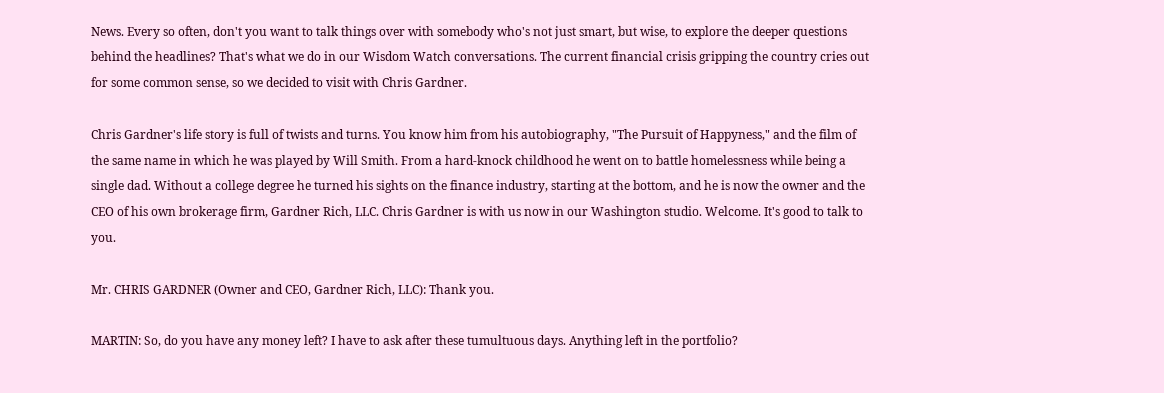News. Every so often, don't you want to talk things over with somebody who's not just smart, but wise, to explore the deeper questions behind the headlines? That's what we do in our Wisdom Watch conversations. The current financial crisis gripping the country cries out for some common sense, so we decided to visit with Chris Gardner.

Chris Gardner's life story is full of twists and turns. You know him from his autobiography, "The Pursuit of Happyness," and the film of the same name in which he was played by Will Smith. From a hard-knock childhood he went on to battle homelessness while being a single dad. Without a college degree he turned his sights on the finance industry, starting at the bottom, and he is now the owner and the CEO of his own brokerage firm, Gardner Rich, LLC. Chris Gardner is with us now in our Washington studio. Welcome. It's good to talk to you.

Mr. CHRIS GARDNER (Owner and CEO, Gardner Rich, LLC): Thank you.

MARTIN: So, do you have any money left? I have to ask after these tumultuous days. Anything left in the portfolio?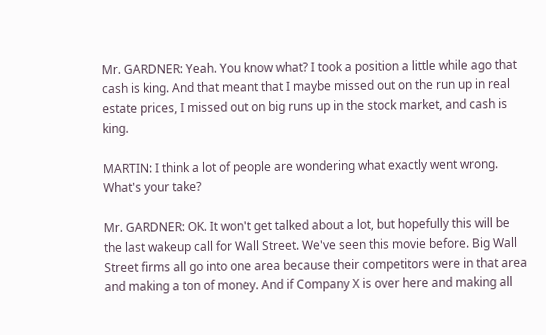Mr. GARDNER: Yeah. You know what? I took a position a little while ago that cash is king. And that meant that I maybe missed out on the run up in real estate prices, I missed out on big runs up in the stock market, and cash is king.

MARTIN: I think a lot of people are wondering what exactly went wrong. What's your take?

Mr. GARDNER: OK. It won't get talked about a lot, but hopefully this will be the last wakeup call for Wall Street. We've seen this movie before. Big Wall Street firms all go into one area because their competitors were in that area and making a ton of money. And if Company X is over here and making all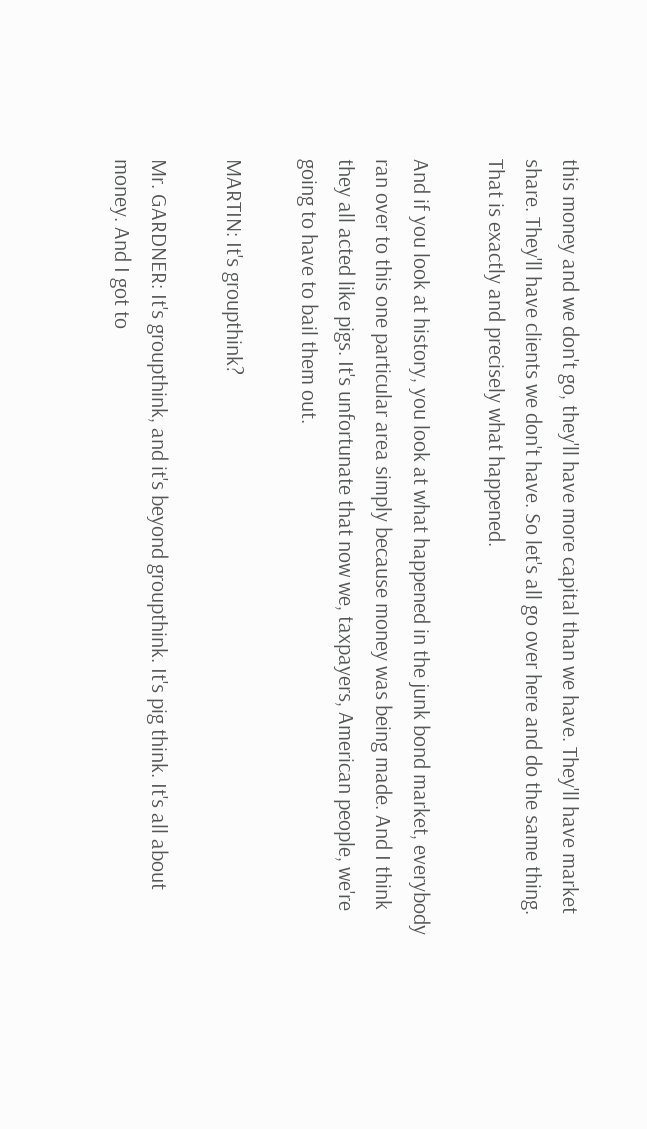this money and we don't go, they'll have more capital than we have. They'll have market share. They'll have clients we don't have. So let's all go over here and do the same thing. That is exactly and precisely what happened.

And if you look at history, you look at what happened in the junk bond market, everybody ran over to this one particular area simply because money was being made. And I think they all acted like pigs. It's unfortunate that now we, taxpayers, American people, we're going to have to bail them out.

MARTIN: It's groupthink?

Mr. GARDNER: It's groupthink, and it's beyond groupthink. It's pig think. It's all about money. And I got to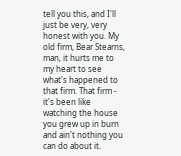tell you this, and I'll just be very, very honest with you. My old firm, Bear Stearns, man, it hurts me to my heart to see what's happened to that firm. That firm - it's been like watching the house you grew up in burn and ain't nothing you can do about it.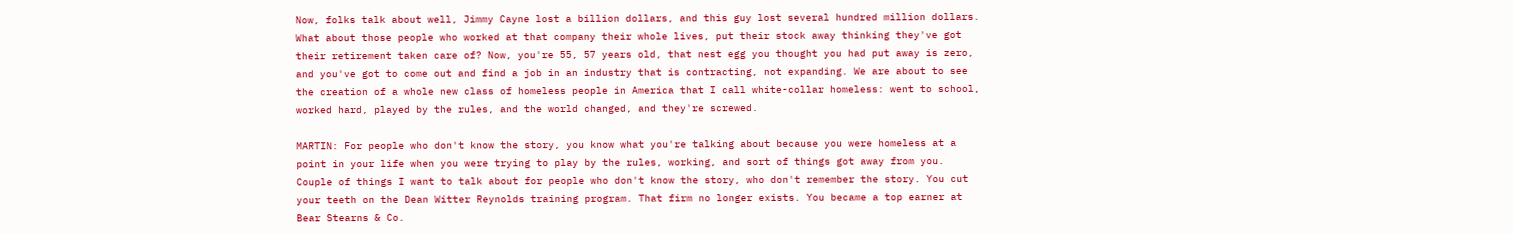Now, folks talk about well, Jimmy Cayne lost a billion dollars, and this guy lost several hundred million dollars. What about those people who worked at that company their whole lives, put their stock away thinking they've got their retirement taken care of? Now, you're 55, 57 years old, that nest egg you thought you had put away is zero, and you've got to come out and find a job in an industry that is contracting, not expanding. We are about to see the creation of a whole new class of homeless people in America that I call white-collar homeless: went to school, worked hard, played by the rules, and the world changed, and they're screwed.

MARTIN: For people who don't know the story, you know what you're talking about because you were homeless at a point in your life when you were trying to play by the rules, working, and sort of things got away from you. Couple of things I want to talk about for people who don't know the story, who don't remember the story. You cut your teeth on the Dean Witter Reynolds training program. That firm no longer exists. You became a top earner at Bear Stearns & Co.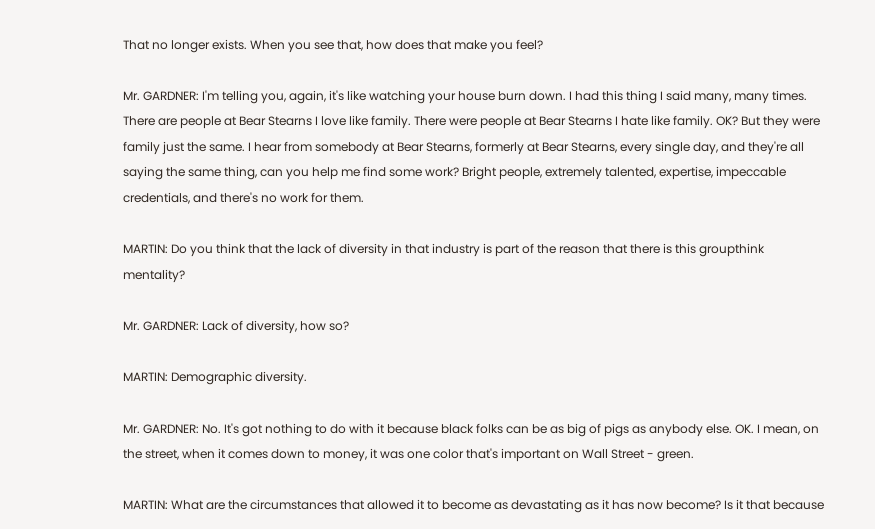That no longer exists. When you see that, how does that make you feel?

Mr. GARDNER: I'm telling you, again, it's like watching your house burn down. I had this thing I said many, many times. There are people at Bear Stearns I love like family. There were people at Bear Stearns I hate like family. OK? But they were family just the same. I hear from somebody at Bear Stearns, formerly at Bear Stearns, every single day, and they're all saying the same thing, can you help me find some work? Bright people, extremely talented, expertise, impeccable credentials, and there's no work for them.

MARTIN: Do you think that the lack of diversity in that industry is part of the reason that there is this groupthink mentality?

Mr. GARDNER: Lack of diversity, how so?

MARTIN: Demographic diversity.

Mr. GARDNER: No. It's got nothing to do with it because black folks can be as big of pigs as anybody else. OK. I mean, on the street, when it comes down to money, it was one color that's important on Wall Street - green.

MARTIN: What are the circumstances that allowed it to become as devastating as it has now become? Is it that because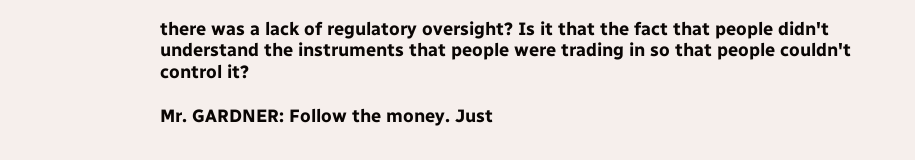there was a lack of regulatory oversight? Is it that the fact that people didn't understand the instruments that people were trading in so that people couldn't control it?

Mr. GARDNER: Follow the money. Just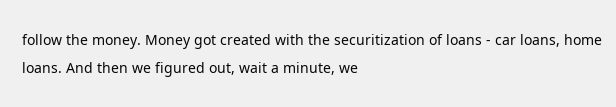follow the money. Money got created with the securitization of loans - car loans, home loans. And then we figured out, wait a minute, we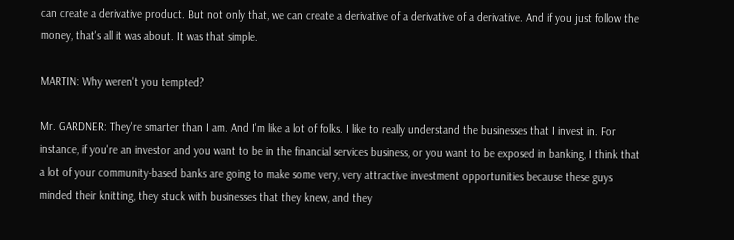can create a derivative product. But not only that, we can create a derivative of a derivative of a derivative. And if you just follow the money, that's all it was about. It was that simple.

MARTIN: Why weren't you tempted?

Mr. GARDNER: They're smarter than I am. And I'm like a lot of folks. I like to really understand the businesses that I invest in. For instance, if you're an investor and you want to be in the financial services business, or you want to be exposed in banking, I think that a lot of your community-based banks are going to make some very, very attractive investment opportunities because these guys minded their knitting, they stuck with businesses that they knew, and they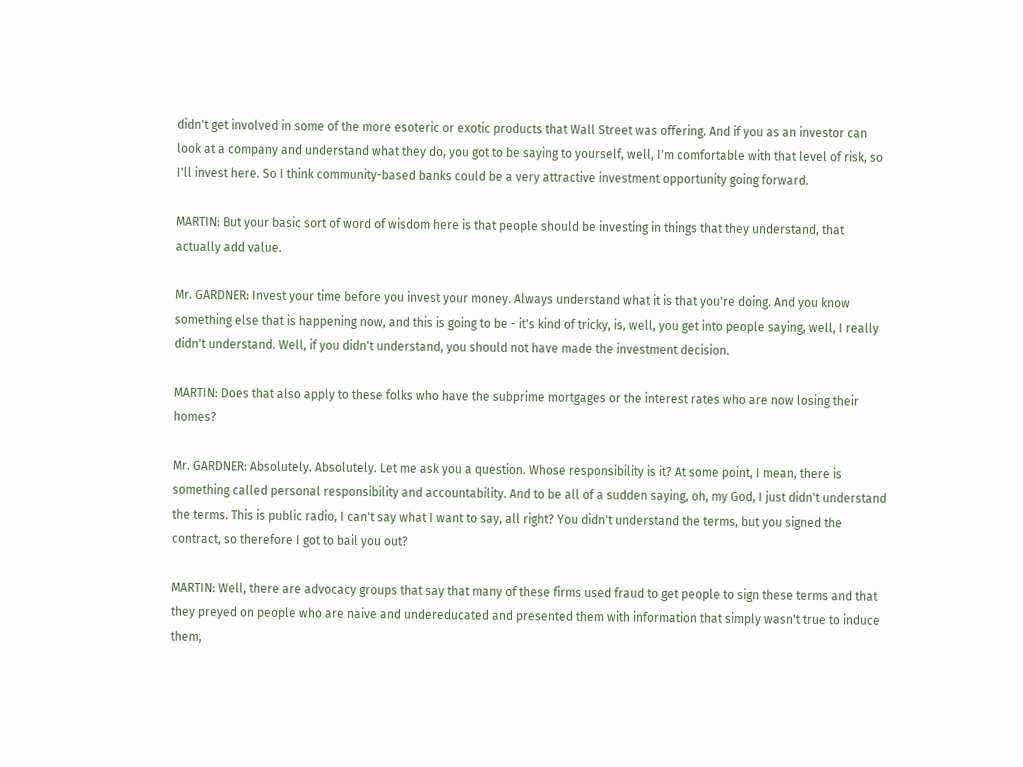didn't get involved in some of the more esoteric or exotic products that Wall Street was offering. And if you as an investor can look at a company and understand what they do, you got to be saying to yourself, well, I'm comfortable with that level of risk, so I'll invest here. So I think community-based banks could be a very attractive investment opportunity going forward.

MARTIN: But your basic sort of word of wisdom here is that people should be investing in things that they understand, that actually add value.

Mr. GARDNER: Invest your time before you invest your money. Always understand what it is that you're doing. And you know something else that is happening now, and this is going to be - it's kind of tricky, is, well, you get into people saying, well, I really didn't understand. Well, if you didn't understand, you should not have made the investment decision.

MARTIN: Does that also apply to these folks who have the subprime mortgages or the interest rates who are now losing their homes?

Mr. GARDNER: Absolutely. Absolutely. Let me ask you a question. Whose responsibility is it? At some point, I mean, there is something called personal responsibility and accountability. And to be all of a sudden saying, oh, my God, I just didn't understand the terms. This is public radio, I can't say what I want to say, all right? You didn't understand the terms, but you signed the contract, so therefore I got to bail you out?

MARTIN: Well, there are advocacy groups that say that many of these firms used fraud to get people to sign these terms and that they preyed on people who are naive and undereducated and presented them with information that simply wasn't true to induce them,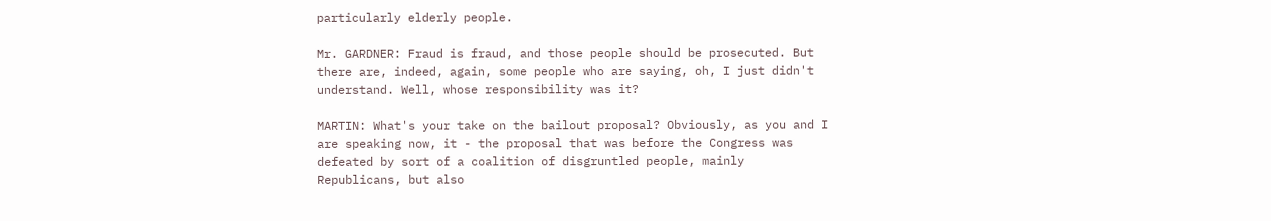particularly elderly people.

Mr. GARDNER: Fraud is fraud, and those people should be prosecuted. But there are, indeed, again, some people who are saying, oh, I just didn't understand. Well, whose responsibility was it?

MARTIN: What's your take on the bailout proposal? Obviously, as you and I are speaking now, it - the proposal that was before the Congress was defeated by sort of a coalition of disgruntled people, mainly Republicans, but also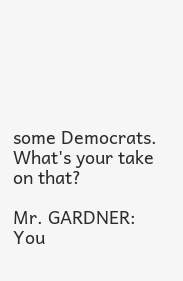some Democrats. What's your take on that?

Mr. GARDNER: You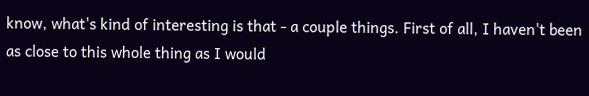know, what's kind of interesting is that - a couple things. First of all, I haven't been as close to this whole thing as I would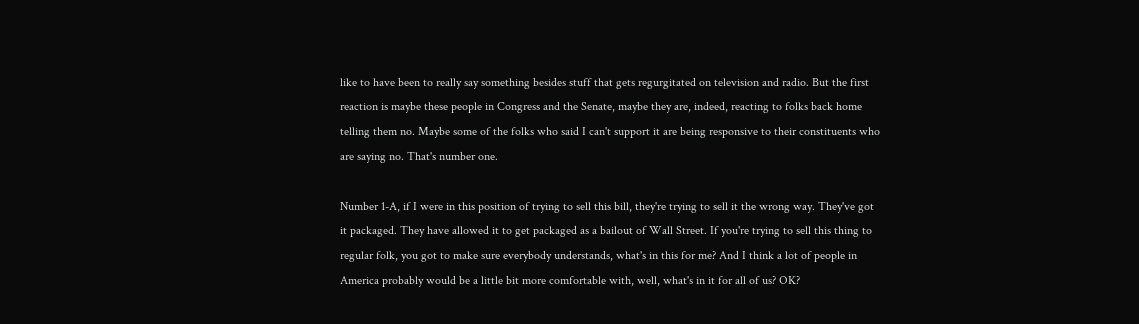like to have been to really say something besides stuff that gets regurgitated on television and radio. But the first reaction is maybe these people in Congress and the Senate, maybe they are, indeed, reacting to folks back home telling them no. Maybe some of the folks who said I can't support it are being responsive to their constituents who are saying no. That's number one.

Number 1-A, if I were in this position of trying to sell this bill, they're trying to sell it the wrong way. They've got it packaged. They have allowed it to get packaged as a bailout of Wall Street. If you're trying to sell this thing to regular folk, you got to make sure everybody understands, what's in this for me? And I think a lot of people in America probably would be a little bit more comfortable with, well, what's in it for all of us? OK?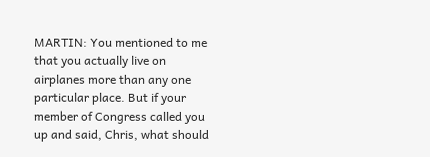MARTIN: You mentioned to me that you actually live on airplanes more than any one particular place. But if your member of Congress called you up and said, Chris, what should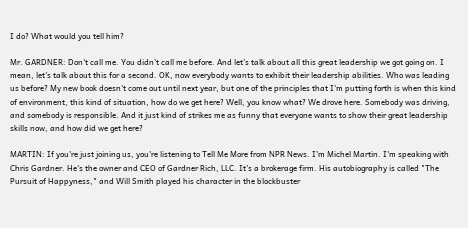I do? What would you tell him?

Mr. GARDNER: Don't call me. You didn't call me before. And let's talk about all this great leadership we got going on. I mean, let's talk about this for a second. OK, now everybody wants to exhibit their leadership abilities. Who was leading us before? My new book doesn't come out until next year, but one of the principles that I'm putting forth is when this kind of environment, this kind of situation, how do we get here? Well, you know what? We drove here. Somebody was driving, and somebody is responsible. And it just kind of strikes me as funny that everyone wants to show their great leadership skills now, and how did we get here?

MARTIN: If you're just joining us, you're listening to Tell Me More from NPR News. I'm Michel Martin. I'm speaking with Chris Gardner. He's the owner and CEO of Gardner Rich, LLC. It's a brokerage firm. His autobiography is called "The Pursuit of Happyness," and Will Smith played his character in the blockbuster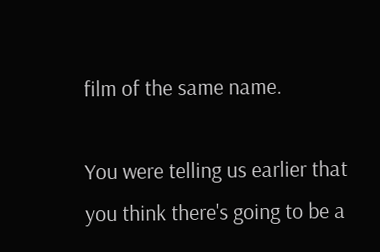film of the same name.

You were telling us earlier that you think there's going to be a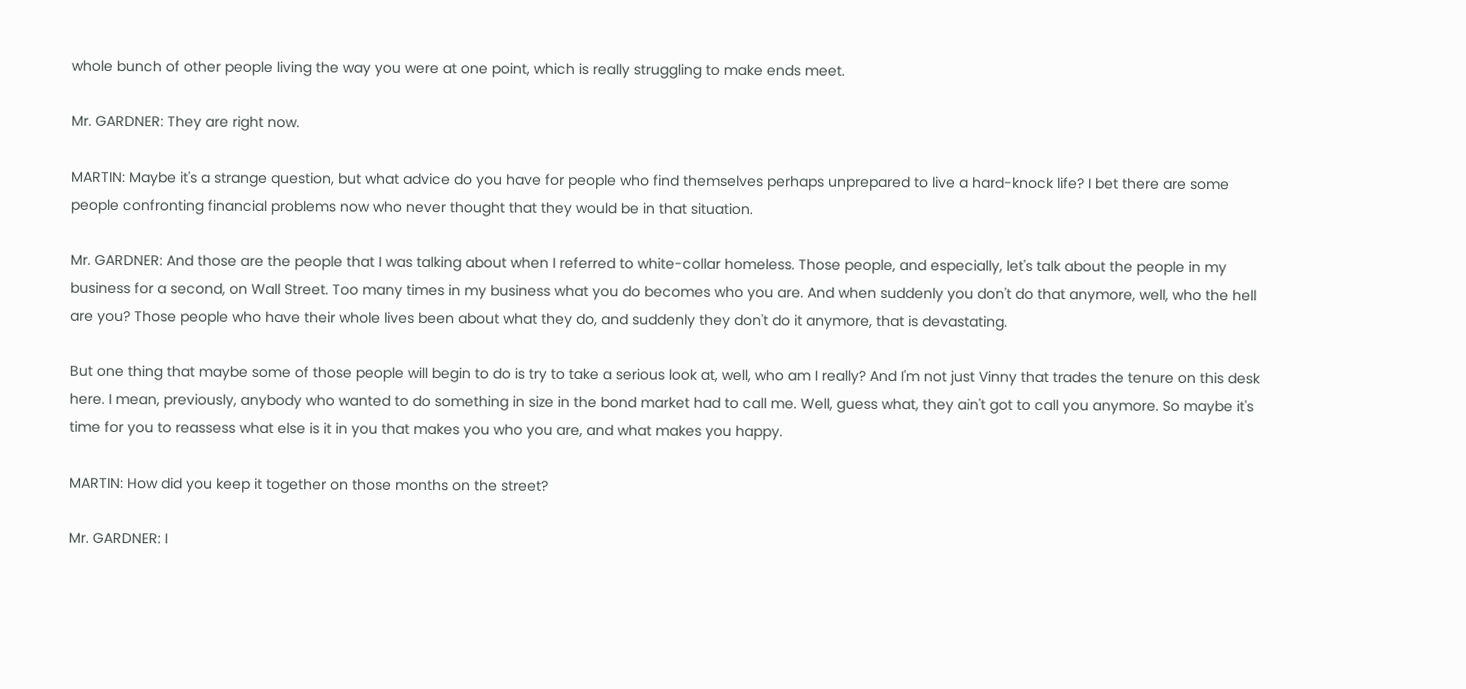whole bunch of other people living the way you were at one point, which is really struggling to make ends meet.

Mr. GARDNER: They are right now.

MARTIN: Maybe it's a strange question, but what advice do you have for people who find themselves perhaps unprepared to live a hard-knock life? I bet there are some people confronting financial problems now who never thought that they would be in that situation.

Mr. GARDNER: And those are the people that I was talking about when I referred to white-collar homeless. Those people, and especially, let's talk about the people in my business for a second, on Wall Street. Too many times in my business what you do becomes who you are. And when suddenly you don't do that anymore, well, who the hell are you? Those people who have their whole lives been about what they do, and suddenly they don't do it anymore, that is devastating.

But one thing that maybe some of those people will begin to do is try to take a serious look at, well, who am I really? And I'm not just Vinny that trades the tenure on this desk here. I mean, previously, anybody who wanted to do something in size in the bond market had to call me. Well, guess what, they ain't got to call you anymore. So maybe it's time for you to reassess what else is it in you that makes you who you are, and what makes you happy.

MARTIN: How did you keep it together on those months on the street?

Mr. GARDNER: I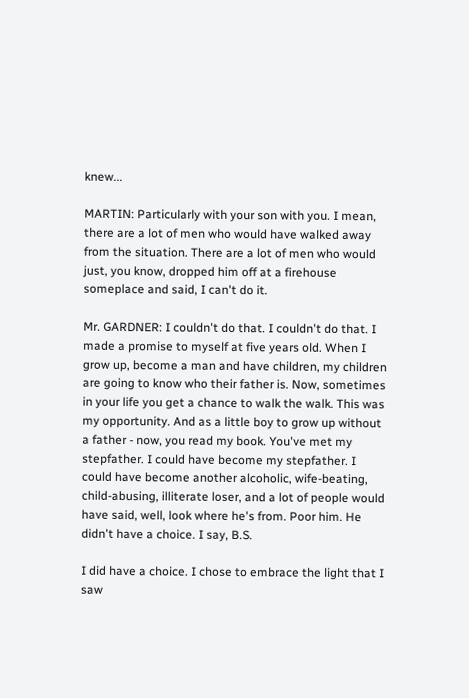knew...

MARTIN: Particularly with your son with you. I mean, there are a lot of men who would have walked away from the situation. There are a lot of men who would just, you know, dropped him off at a firehouse someplace and said, I can't do it.

Mr. GARDNER: I couldn't do that. I couldn't do that. I made a promise to myself at five years old. When I grow up, become a man and have children, my children are going to know who their father is. Now, sometimes in your life you get a chance to walk the walk. This was my opportunity. And as a little boy to grow up without a father - now, you read my book. You've met my stepfather. I could have become my stepfather. I could have become another alcoholic, wife-beating, child-abusing, illiterate loser, and a lot of people would have said, well, look where he's from. Poor him. He didn't have a choice. I say, B.S.

I did have a choice. I chose to embrace the light that I saw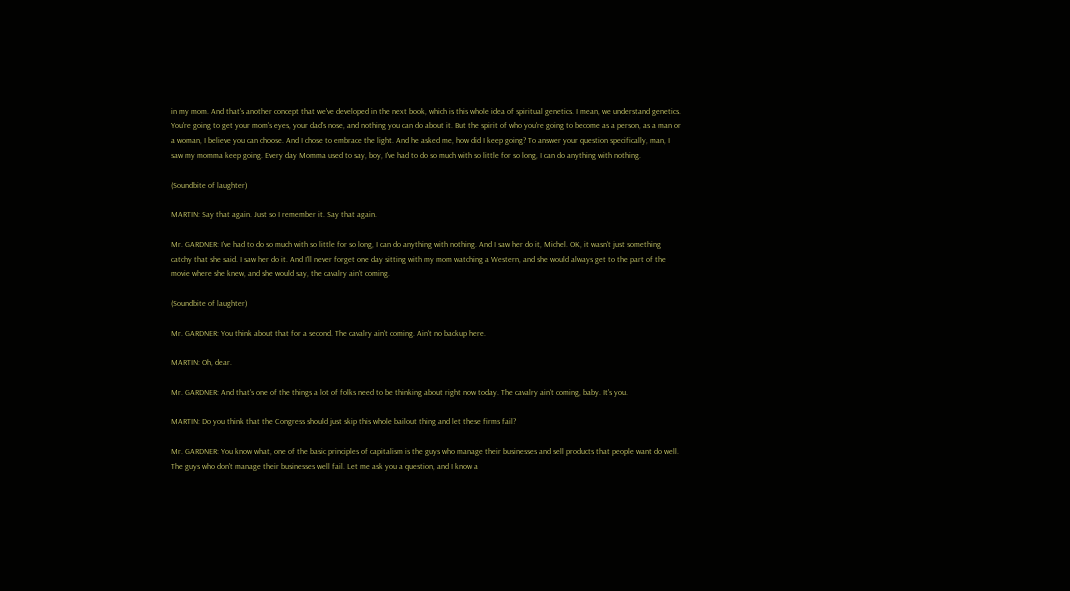in my mom. And that's another concept that we've developed in the next book, which is this whole idea of spiritual genetics. I mean, we understand genetics. You're going to get your mom's eyes, your dad's nose, and nothing you can do about it. But the spirit of who you're going to become as a person, as a man or a woman, I believe you can choose. And I chose to embrace the light. And he asked me, how did I keep going? To answer your question specifically, man, I saw my momma keep going. Every day Momma used to say, boy, I've had to do so much with so little for so long, I can do anything with nothing.

(Soundbite of laughter)

MARTIN: Say that again. Just so I remember it. Say that again.

Mr. GARDNER: I've had to do so much with so little for so long, I can do anything with nothing. And I saw her do it, Michel. OK, it wasn't just something catchy that she said. I saw her do it. And I'll never forget one day sitting with my mom watching a Western, and she would always get to the part of the movie where she knew, and she would say, the cavalry ain't coming.

(Soundbite of laughter)

Mr. GARDNER: You think about that for a second. The cavalry ain't coming. Ain't no backup here.

MARTIN: Oh, dear.

Mr. GARDNER: And that's one of the things a lot of folks need to be thinking about right now today. The cavalry ain't coming, baby. It's you.

MARTIN: Do you think that the Congress should just skip this whole bailout thing and let these firms fail?

Mr. GARDNER: You know what, one of the basic principles of capitalism is the guys who manage their businesses and sell products that people want do well. The guys who don't manage their businesses well fail. Let me ask you a question, and I know a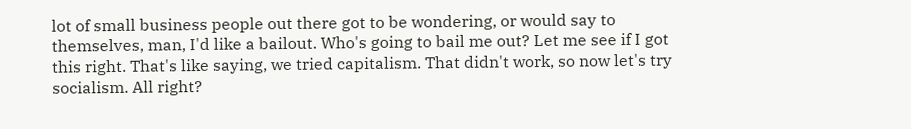lot of small business people out there got to be wondering, or would say to themselves, man, I'd like a bailout. Who's going to bail me out? Let me see if I got this right. That's like saying, we tried capitalism. That didn't work, so now let's try socialism. All right?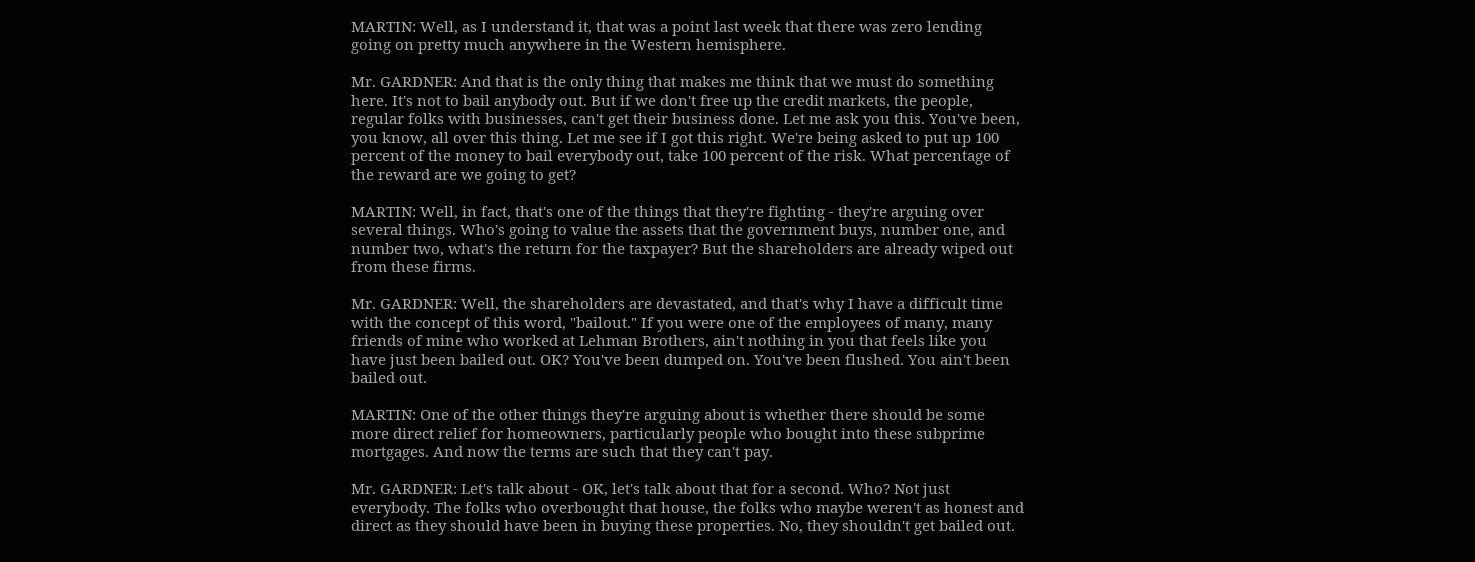MARTIN: Well, as I understand it, that was a point last week that there was zero lending going on pretty much anywhere in the Western hemisphere.

Mr. GARDNER: And that is the only thing that makes me think that we must do something here. It's not to bail anybody out. But if we don't free up the credit markets, the people, regular folks with businesses, can't get their business done. Let me ask you this. You've been, you know, all over this thing. Let me see if I got this right. We're being asked to put up 100 percent of the money to bail everybody out, take 100 percent of the risk. What percentage of the reward are we going to get?

MARTIN: Well, in fact, that's one of the things that they're fighting - they're arguing over several things. Who's going to value the assets that the government buys, number one, and number two, what's the return for the taxpayer? But the shareholders are already wiped out from these firms.

Mr. GARDNER: Well, the shareholders are devastated, and that's why I have a difficult time with the concept of this word, "bailout." If you were one of the employees of many, many friends of mine who worked at Lehman Brothers, ain't nothing in you that feels like you have just been bailed out. OK? You've been dumped on. You've been flushed. You ain't been bailed out.

MARTIN: One of the other things they're arguing about is whether there should be some more direct relief for homeowners, particularly people who bought into these subprime mortgages. And now the terms are such that they can't pay.

Mr. GARDNER: Let's talk about - OK, let's talk about that for a second. Who? Not just everybody. The folks who overbought that house, the folks who maybe weren't as honest and direct as they should have been in buying these properties. No, they shouldn't get bailed out.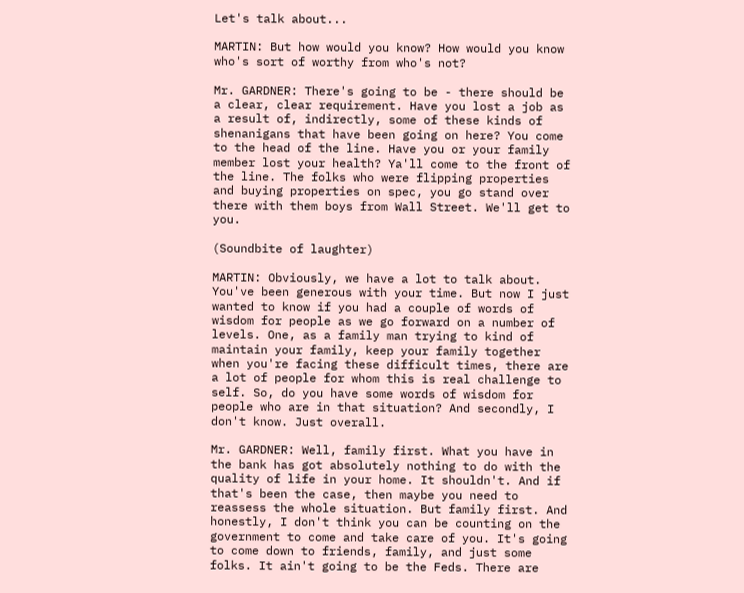Let's talk about...

MARTIN: But how would you know? How would you know who's sort of worthy from who's not?

Mr. GARDNER: There's going to be - there should be a clear, clear requirement. Have you lost a job as a result of, indirectly, some of these kinds of shenanigans that have been going on here? You come to the head of the line. Have you or your family member lost your health? Ya'll come to the front of the line. The folks who were flipping properties and buying properties on spec, you go stand over there with them boys from Wall Street. We'll get to you.

(Soundbite of laughter)

MARTIN: Obviously, we have a lot to talk about. You've been generous with your time. But now I just wanted to know if you had a couple of words of wisdom for people as we go forward on a number of levels. One, as a family man trying to kind of maintain your family, keep your family together when you're facing these difficult times, there are a lot of people for whom this is real challenge to self. So, do you have some words of wisdom for people who are in that situation? And secondly, I don't know. Just overall.

Mr. GARDNER: Well, family first. What you have in the bank has got absolutely nothing to do with the quality of life in your home. It shouldn't. And if that's been the case, then maybe you need to reassess the whole situation. But family first. And honestly, I don't think you can be counting on the government to come and take care of you. It's going to come down to friends, family, and just some folks. It ain't going to be the Feds. There are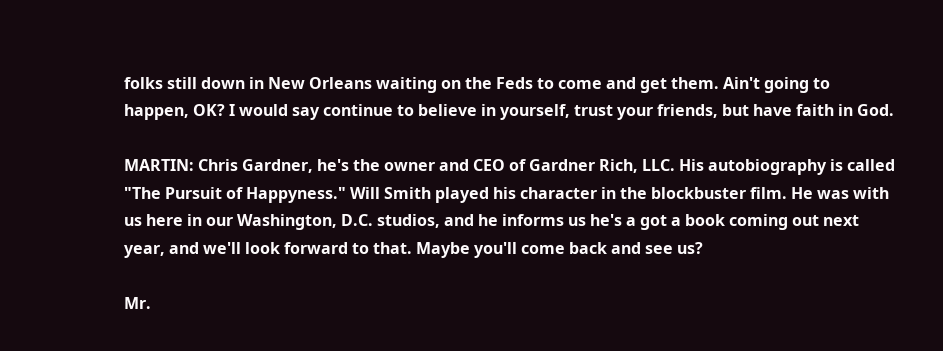folks still down in New Orleans waiting on the Feds to come and get them. Ain't going to happen, OK? I would say continue to believe in yourself, trust your friends, but have faith in God.

MARTIN: Chris Gardner, he's the owner and CEO of Gardner Rich, LLC. His autobiography is called "The Pursuit of Happyness." Will Smith played his character in the blockbuster film. He was with us here in our Washington, D.C. studios, and he informs us he's a got a book coming out next year, and we'll look forward to that. Maybe you'll come back and see us?

Mr.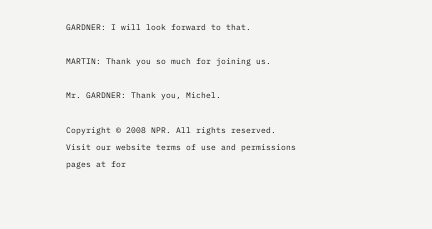GARDNER: I will look forward to that.

MARTIN: Thank you so much for joining us.

Mr. GARDNER: Thank you, Michel.

Copyright © 2008 NPR. All rights reserved. Visit our website terms of use and permissions pages at for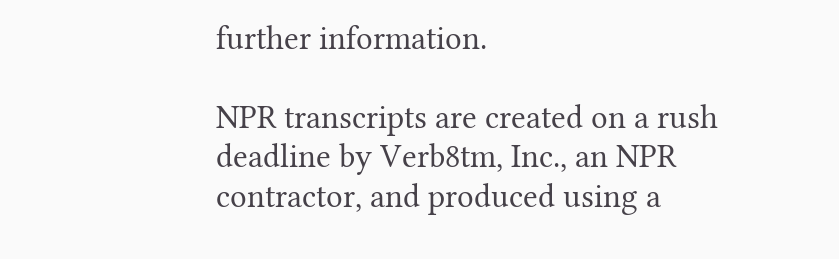further information.

NPR transcripts are created on a rush deadline by Verb8tm, Inc., an NPR contractor, and produced using a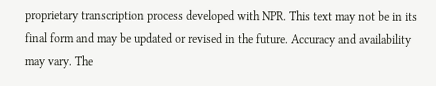proprietary transcription process developed with NPR. This text may not be in its final form and may be updated or revised in the future. Accuracy and availability may vary. The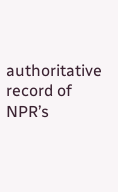authoritative record of NPR’s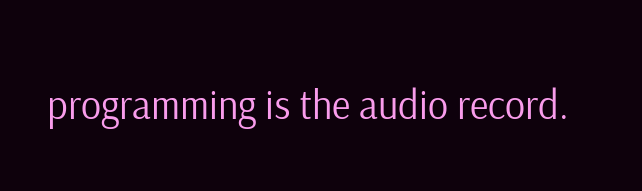programming is the audio record.